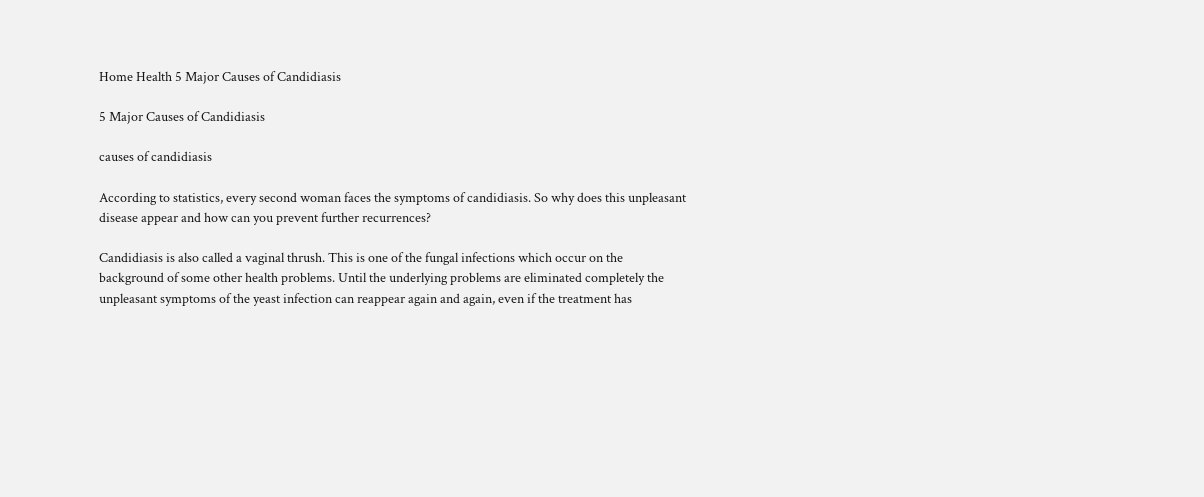Home Health 5 Major Causes of Candidiasis

5 Major Causes of Candidiasis

causes of candidiasis

According to statistics, every second woman faces the symptoms of candidiasis. So why does this unpleasant disease appear and how can you prevent further recurrences?

Candidiasis is also called a vaginal thrush. This is one of the fungal infections which occur on the background of some other health problems. Until the underlying problems are eliminated completely the unpleasant symptoms of the yeast infection can reappear again and again, even if the treatment has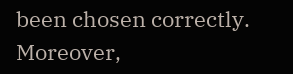been chosen correctly. Moreover,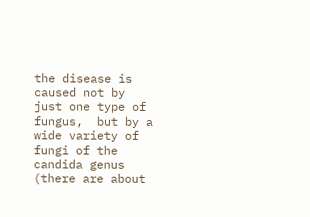the disease is caused not by just one type of fungus,  but by a wide variety of fungi of the candida genus (there are about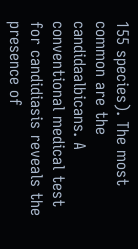155 species). The most common are the candidaalbicans. A conventional medical test for candidiasis reveals the presence of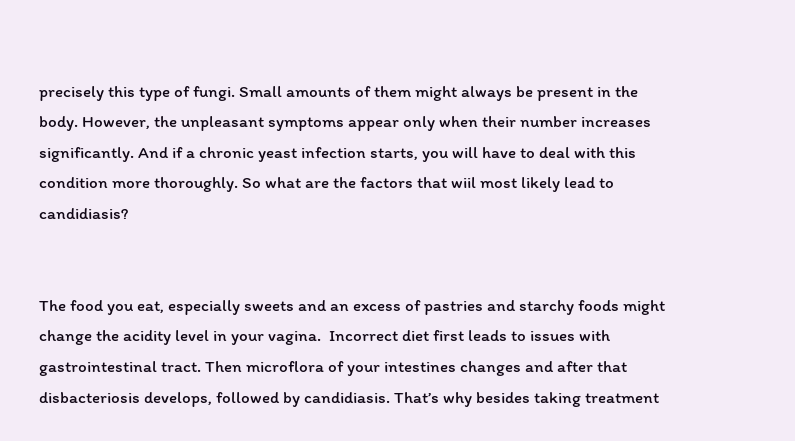precisely this type of fungi. Small amounts of them might always be present in the body. However, the unpleasant symptoms appear only when their number increases significantly. And if a chronic yeast infection starts, you will have to deal with this condition more thoroughly. So what are the factors that wiil most likely lead to candidiasis?


The food you eat, especially sweets and an excess of pastries and starchy foods might change the acidity level in your vagina.  Incorrect diet first leads to issues with gastrointestinal tract. Then microflora of your intestines changes and after that disbacteriosis develops, followed by candidiasis. That’s why besides taking treatment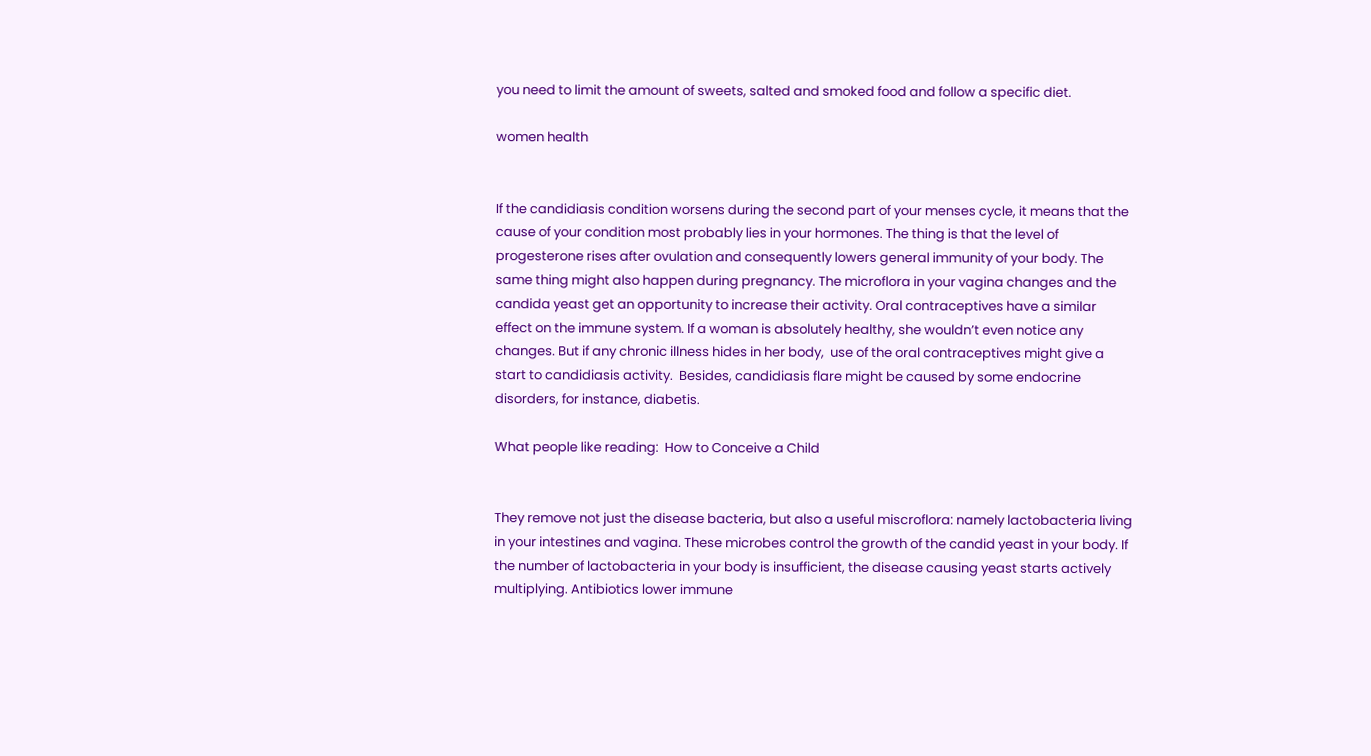you need to limit the amount of sweets, salted and smoked food and follow a specific diet.

women health


If the candidiasis condition worsens during the second part of your menses cycle, it means that the cause of your condition most probably lies in your hormones. The thing is that the level of progesterone rises after ovulation and consequently lowers general immunity of your body. The same thing might also happen during pregnancy. The microflora in your vagina changes and the candida yeast get an opportunity to increase their activity. Oral contraceptives have a similar effect on the immune system. If a woman is absolutely healthy, she wouldn’t even notice any changes. But if any chronic illness hides in her body,  use of the oral contraceptives might give a start to candidiasis activity.  Besides, candidiasis flare might be caused by some endocrine disorders, for instance, diabetis.

What people like reading:  How to Conceive a Child


They remove not just the disease bacteria, but also a useful miscroflora: namely lactobacteria living in your intestines and vagina. These microbes control the growth of the candid yeast in your body. If the number of lactobacteria in your body is insufficient, the disease causing yeast starts actively multiplying. Antibiotics lower immune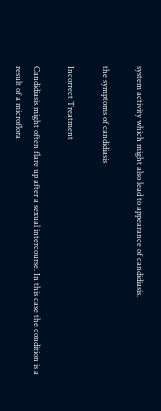system activity which might also lead to appearance of candidiasis.

the symptoms of candidiasis

Incorrect Treatment

Candidiasis might often flare up after a sexual intercourse. In this case the condition is a result of a microflora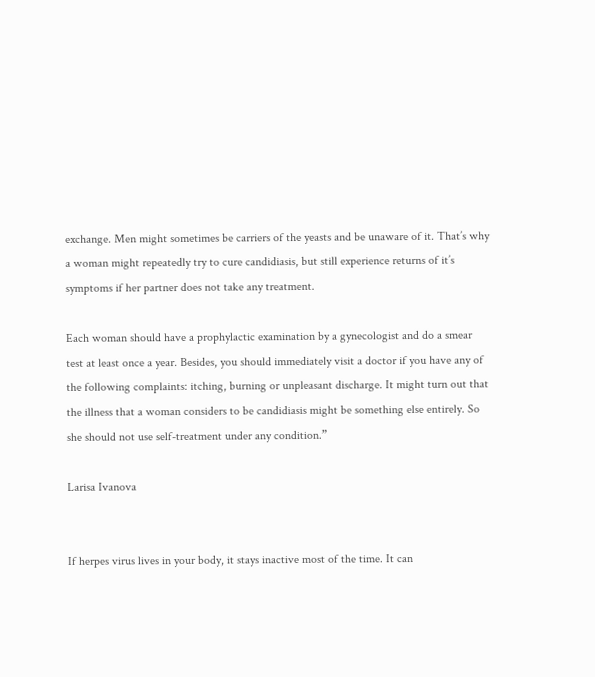exchange. Men might sometimes be carriers of the yeasts and be unaware of it. That’s why a woman might repeatedly try to cure candidiasis, but still experience returns of it’s symptoms if her partner does not take any treatment.

Each woman should have a prophylactic examination by a gynecologist and do a smear test at least once a year. Besides, you should immediately visit a doctor if you have any of the following complaints: itching, burning or unpleasant discharge. It might turn out that the illness that a woman considers to be candidiasis might be something else entirely. So she should not use self-treatment under any condition.”

Larisa Ivanova


If herpes virus lives in your body, it stays inactive most of the time. It can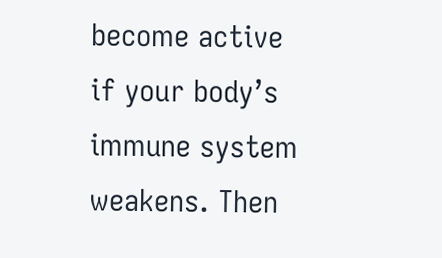become active if your body’s immune system weakens. Then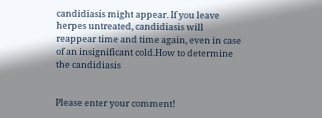candidiasis might appear. If you leave herpes untreated, candidiasis will reappear time and time again, even in case of an insignificant cold.How to determine the candidiasis


Please enter your comment!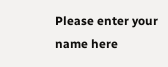Please enter your name here